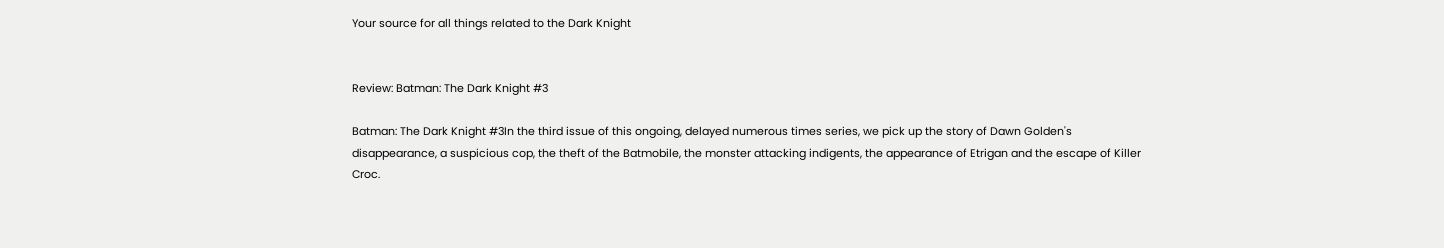Your source for all things related to the Dark Knight


Review: Batman: The Dark Knight #3

Batman: The Dark Knight #3In the third issue of this ongoing, delayed numerous times series, we pick up the story of Dawn Golden's disappearance, a suspicious cop, the theft of the Batmobile, the monster attacking indigents, the appearance of Etrigan and the escape of Killer Croc.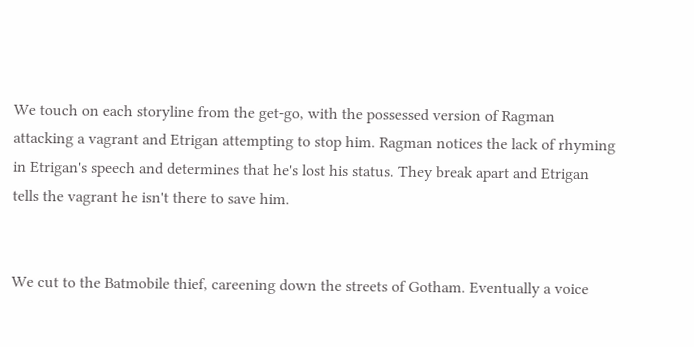We touch on each storyline from the get-go, with the possessed version of Ragman attacking a vagrant and Etrigan attempting to stop him. Ragman notices the lack of rhyming in Etrigan's speech and determines that he's lost his status. They break apart and Etrigan tells the vagrant he isn't there to save him.


We cut to the Batmobile thief, careening down the streets of Gotham. Eventually a voice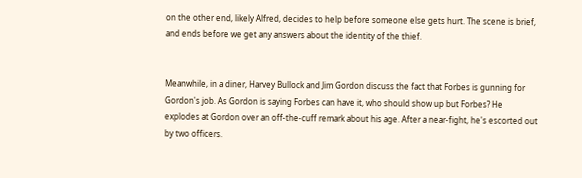on the other end, likely Alfred, decides to help before someone else gets hurt. The scene is brief, and ends before we get any answers about the identity of the thief.


Meanwhile, in a diner, Harvey Bullock and Jim Gordon discuss the fact that Forbes is gunning for Gordon's job. As Gordon is saying Forbes can have it, who should show up but Forbes? He explodes at Gordon over an off-the-cuff remark about his age. After a near-fight, he's escorted out by two officers.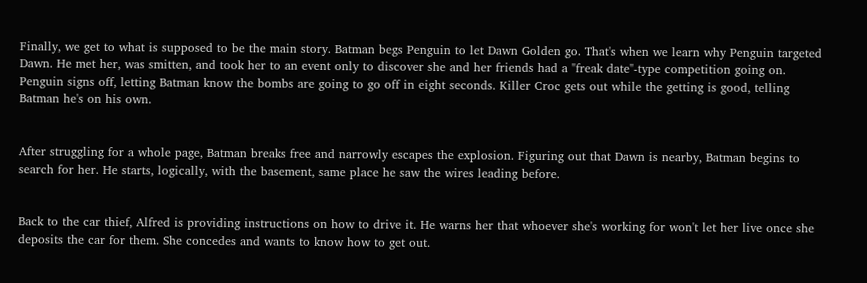Finally, we get to what is supposed to be the main story. Batman begs Penguin to let Dawn Golden go. That's when we learn why Penguin targeted Dawn. He met her, was smitten, and took her to an event only to discover she and her friends had a "freak date"-type competition going on. Penguin signs off, letting Batman know the bombs are going to go off in eight seconds. Killer Croc gets out while the getting is good, telling Batman he's on his own.


After struggling for a whole page, Batman breaks free and narrowly escapes the explosion. Figuring out that Dawn is nearby, Batman begins to search for her. He starts, logically, with the basement, same place he saw the wires leading before.


Back to the car thief, Alfred is providing instructions on how to drive it. He warns her that whoever she's working for won't let her live once she deposits the car for them. She concedes and wants to know how to get out.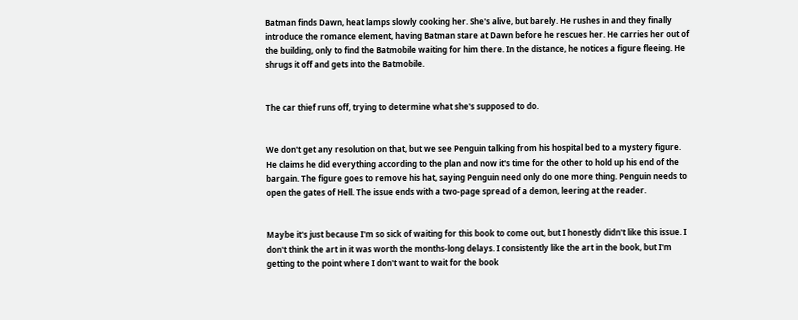Batman finds Dawn, heat lamps slowly cooking her. She's alive, but barely. He rushes in and they finally introduce the romance element, having Batman stare at Dawn before he rescues her. He carries her out of the building, only to find the Batmobile waiting for him there. In the distance, he notices a figure fleeing. He shrugs it off and gets into the Batmobile.


The car thief runs off, trying to determine what she's supposed to do.


We don't get any resolution on that, but we see Penguin talking from his hospital bed to a mystery figure. He claims he did everything according to the plan and now it's time for the other to hold up his end of the bargain. The figure goes to remove his hat, saying Penguin need only do one more thing. Penguin needs to open the gates of Hell. The issue ends with a two-page spread of a demon, leering at the reader.


Maybe it's just because I'm so sick of waiting for this book to come out, but I honestly didn't like this issue. I don't think the art in it was worth the months-long delays. I consistently like the art in the book, but I'm getting to the point where I don't want to wait for the book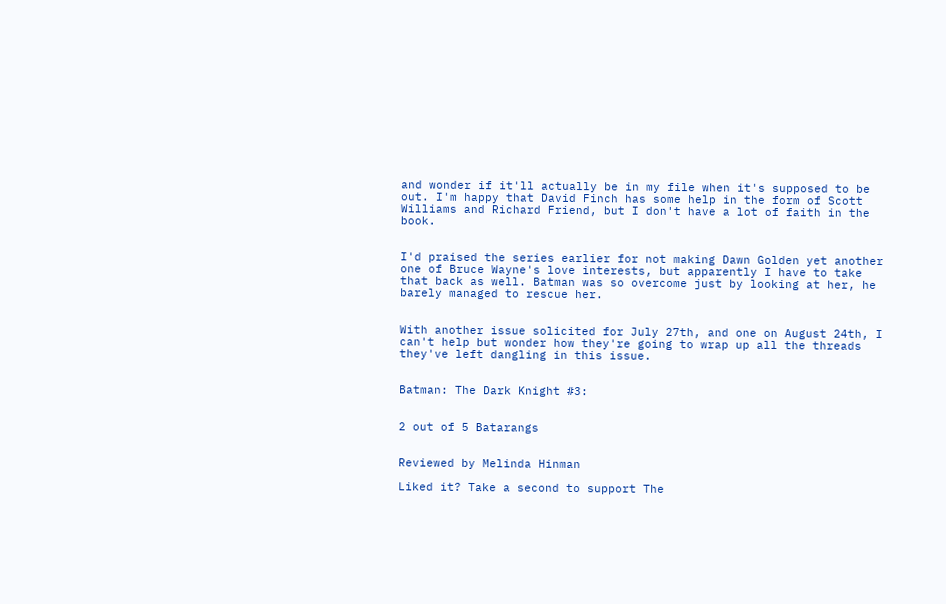and wonder if it'll actually be in my file when it's supposed to be out. I'm happy that David Finch has some help in the form of Scott Williams and Richard Friend, but I don't have a lot of faith in the book.


I'd praised the series earlier for not making Dawn Golden yet another one of Bruce Wayne's love interests, but apparently I have to take that back as well. Batman was so overcome just by looking at her, he barely managed to rescue her.


With another issue solicited for July 27th, and one on August 24th, I can't help but wonder how they're going to wrap up all the threads they've left dangling in this issue.


Batman: The Dark Knight #3:


2 out of 5 Batarangs


Reviewed by Melinda Hinman

Liked it? Take a second to support The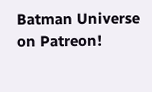Batman Universe on Patreon!